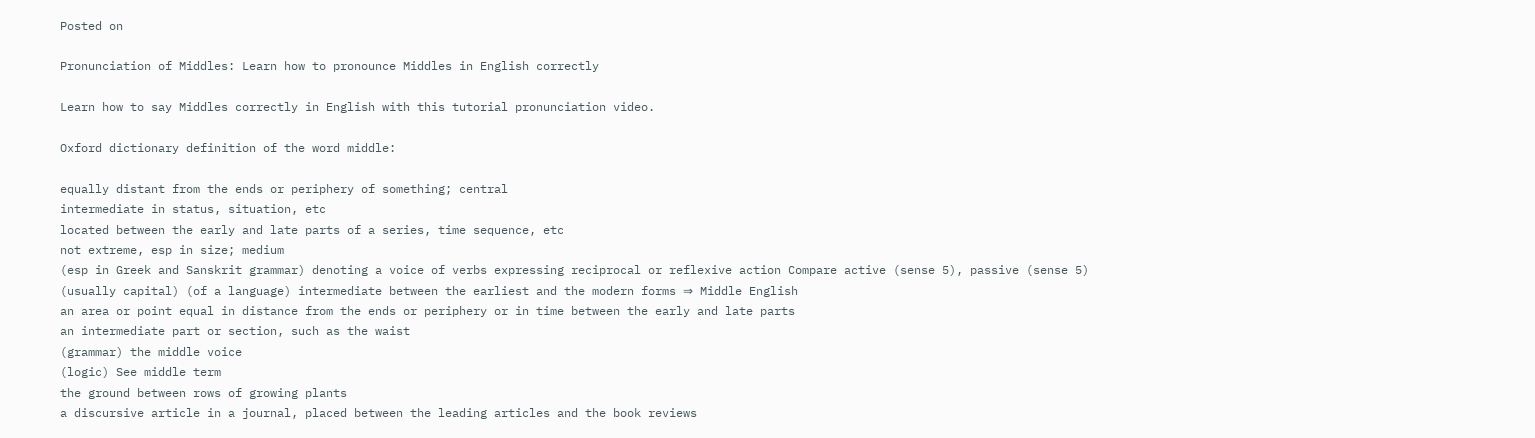Posted on

Pronunciation of Middles: Learn how to pronounce Middles in English correctly

Learn how to say Middles correctly in English with this tutorial pronunciation video.

Oxford dictionary definition of the word middle:

equally distant from the ends or periphery of something; central
intermediate in status, situation, etc
located between the early and late parts of a series, time sequence, etc
not extreme, esp in size; medium
(esp in Greek and Sanskrit grammar) denoting a voice of verbs expressing reciprocal or reflexive action Compare active (sense 5), passive (sense 5)
(usually capital) (of a language) intermediate between the earliest and the modern forms ⇒ Middle English
an area or point equal in distance from the ends or periphery or in time between the early and late parts
an intermediate part or section, such as the waist
(grammar) the middle voice
(logic) See middle term
the ground between rows of growing plants
a discursive article in a journal, placed between the leading articles and the book reviews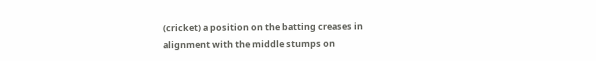(cricket) a position on the batting creases in alignment with the middle stumps on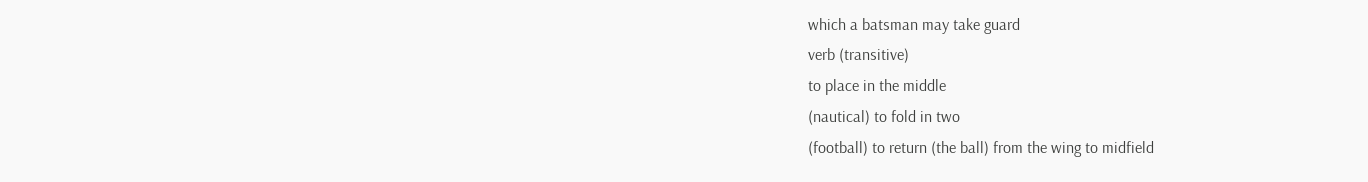which a batsman may take guard
verb (transitive)
to place in the middle
(nautical) to fold in two
(football) to return (the ball) from the wing to midfield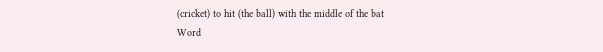(cricket) to hit (the ball) with the middle of the bat
Word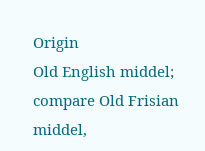Origin
Old English middel; compare Old Frisian middel,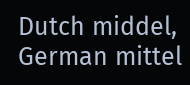Dutch middel, German mittel